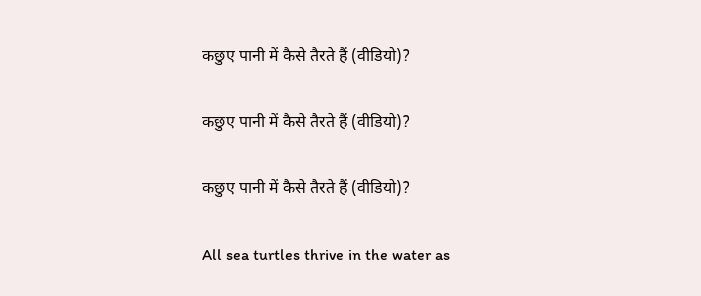कछुए पानी में कैसे तैरते हैं (वीडियो)?

कछुए पानी में कैसे तैरते हैं (वीडियो)?

कछुए पानी में कैसे तैरते हैं (वीडियो)?

All sea turtles thrive in the water as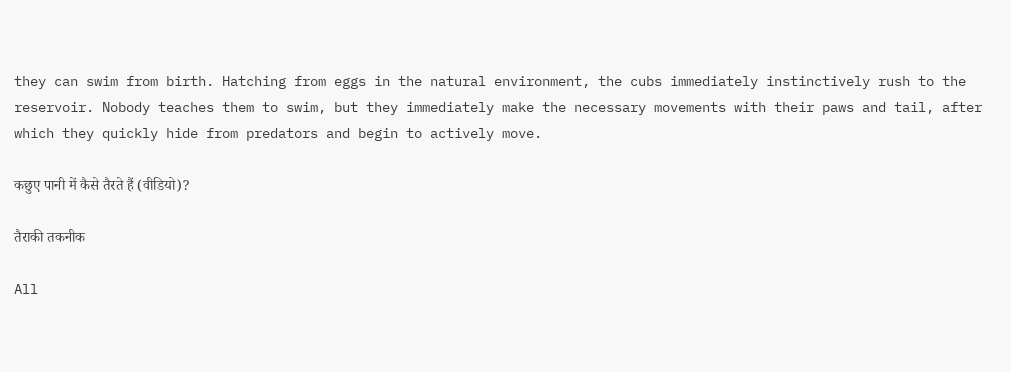they can swim from birth. Hatching from eggs in the natural environment, the cubs immediately instinctively rush to the reservoir. Nobody teaches them to swim, but they immediately make the necessary movements with their paws and tail, after which they quickly hide from predators and begin to actively move.

कछुए पानी में कैसे तैरते हैं (वीडियो)?

तैराकी तकनीक

All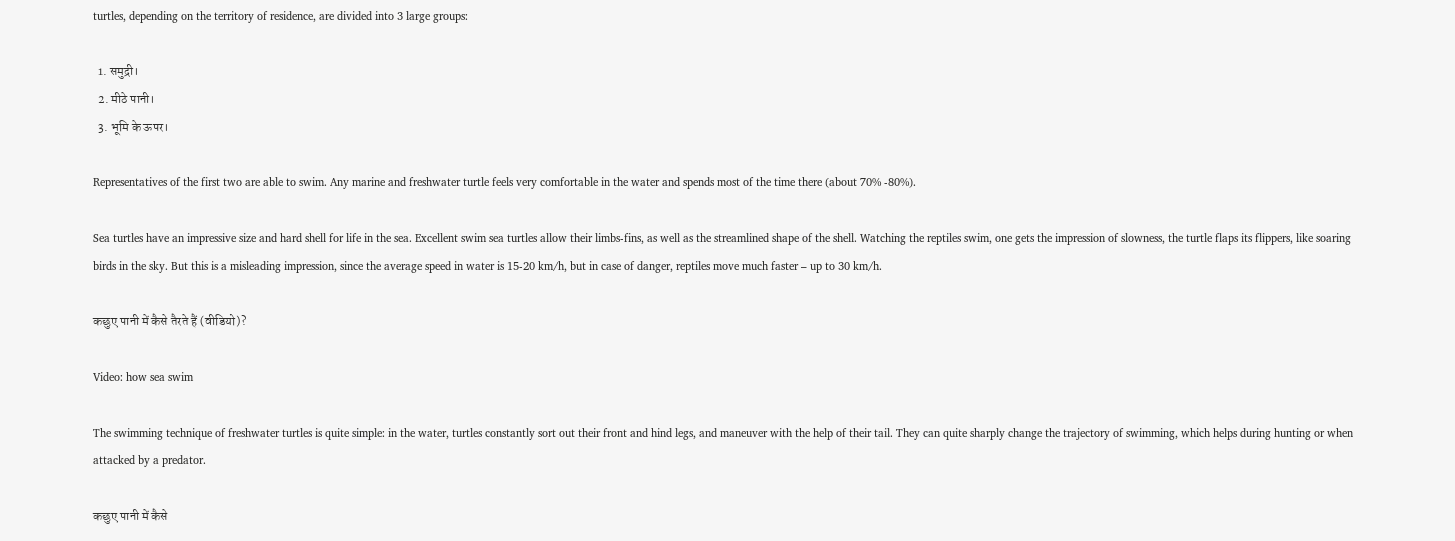turtles, depending on the territory of residence, are divided into 3 large groups:

  1. समुद्री।
  2. मीठे पानी।
  3. भूमि के ऊपर।

Representatives of the first two are able to swim. Any marine and freshwater turtle feels very comfortable in the water and spends most of the time there (about 70% -80%).

Sea turtles have an impressive size and hard shell for life in the sea. Excellent swim sea turtles allow their limbs-fins, as well as the streamlined shape of the shell. Watching the reptiles swim, one gets the impression of slowness, the turtle flaps its flippers, like soaring birds in the sky. But this is a misleading impression, since the average speed in water is 15-20 km/h, but in case of danger, reptiles move much faster – up to 30 km/h.

कछुए पानी में कैसे तैरते हैं (वीडियो)?

Video: how sea swim

The swimming technique of freshwater turtles is quite simple: in the water, turtles constantly sort out their front and hind legs, and maneuver with the help of their tail. They can quite sharply change the trajectory of swimming, which helps during hunting or when attacked by a predator.

कछुए पानी में कैसे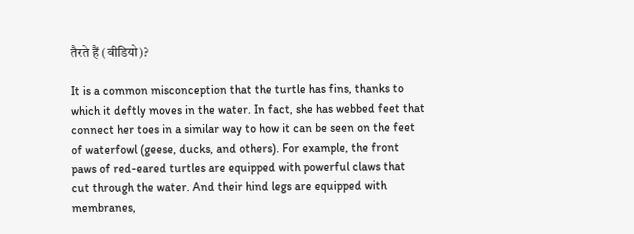तैरते हैं (वीडियो)?

It is a common misconception that the turtle has fins, thanks to which it deftly moves in the water. In fact, she has webbed feet that connect her toes in a similar way to how it can be seen on the feet of waterfowl (geese, ducks, and others). For example, the front paws of red-eared turtles are equipped with powerful claws that cut through the water. And their hind legs are equipped with membranes,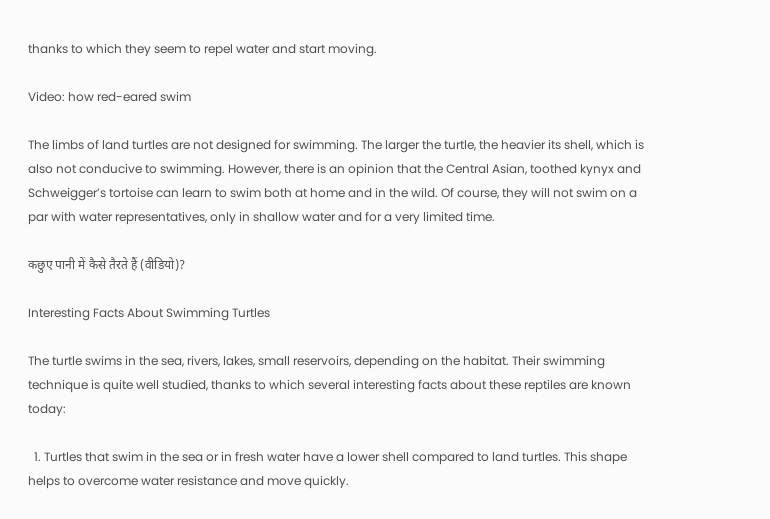thanks to which they seem to repel water and start moving.

Video: how red-eared swim

The limbs of land turtles are not designed for swimming. The larger the turtle, the heavier its shell, which is also not conducive to swimming. However, there is an opinion that the Central Asian, toothed kynyx and Schweigger’s tortoise can learn to swim both at home and in the wild. Of course, they will not swim on a par with water representatives, only in shallow water and for a very limited time.

कछुए पानी में कैसे तैरते हैं (वीडियो)?

Interesting Facts About Swimming Turtles

The turtle swims in the sea, rivers, lakes, small reservoirs, depending on the habitat. Their swimming technique is quite well studied, thanks to which several interesting facts about these reptiles are known today:

  1. Turtles that swim in the sea or in fresh water have a lower shell compared to land turtles. This shape helps to overcome water resistance and move quickly.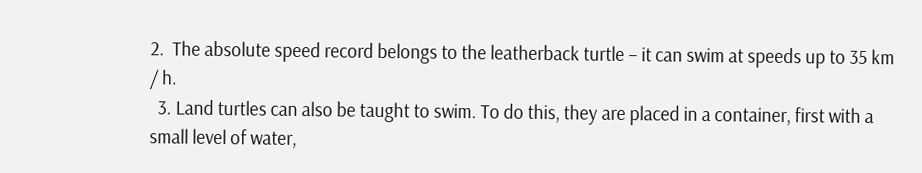2.  The absolute speed record belongs to the leatherback turtle – it can swim at speeds up to 35 km / h.
  3. Land turtles can also be taught to swim. To do this, they are placed in a container, first with a small level of water,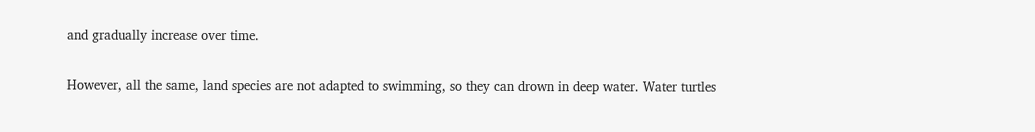and gradually increase over time.

However, all the same, land species are not adapted to swimming, so they can drown in deep water. Water turtles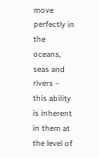move perfectly in the oceans, seas and rivers – this ability is inherent in them at the level of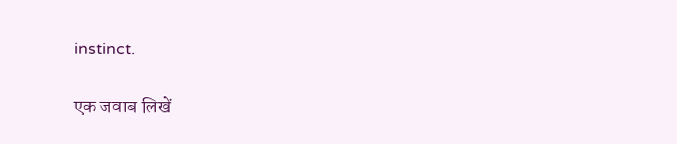instinct.

एक जवाब लिखें